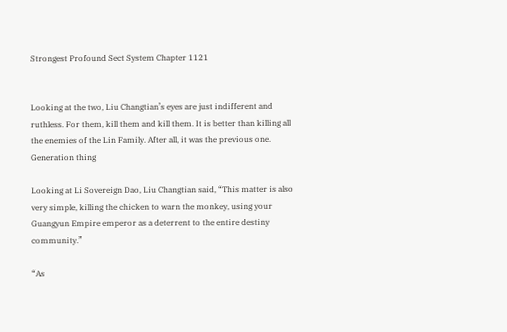Strongest Profound Sect System Chapter 1121


Looking at the two, Liu Changtian’s eyes are just indifferent and ruthless. For them, kill them and kill them. It is better than killing all the enemies of the Lin Family. After all, it was the previous one. Generation thing

Looking at Li Sovereign Dao, Liu Changtian said, “This matter is also very simple, killing the chicken to warn the monkey, using your Guangyun Empire emperor as a deterrent to the entire destiny community.”

“As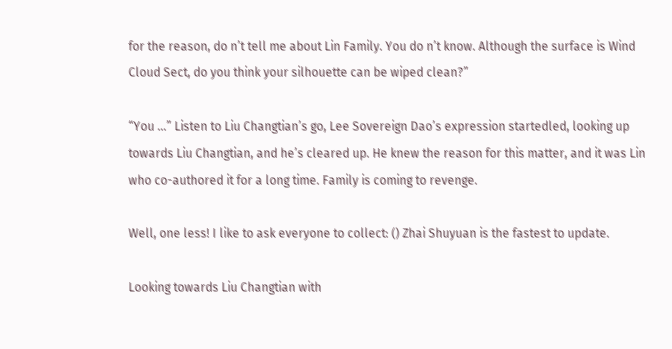for the reason, do n’t tell me about Lin Family. You do n’t know. Although the surface is Wind Cloud Sect, do you think your silhouette can be wiped clean?”

“You …” Listen to Liu Changtian’s go, Lee Sovereign Dao’s expression startedled, looking up towards Liu Changtian, and he’s cleared up. He knew the reason for this matter, and it was Lin who co-authored it for a long time. Family is coming to revenge.

Well, one less! I like to ask everyone to collect: () Zhai Shuyuan is the fastest to update.

Looking towards Liu Changtian with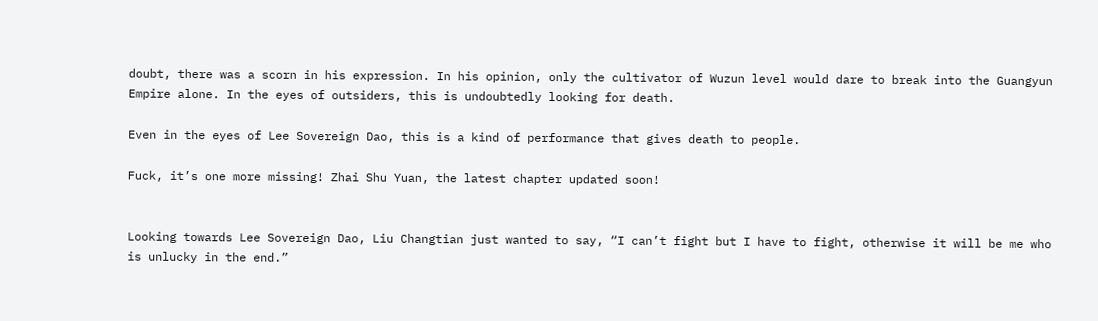doubt, there was a scorn in his expression. In his opinion, only the cultivator of Wuzun level would dare to break into the Guangyun Empire alone. In the eyes of outsiders, this is undoubtedly looking for death.

Even in the eyes of Lee Sovereign Dao, this is a kind of performance that gives death to people.

Fuck, it’s one more missing! Zhai Shu Yuan, the latest chapter updated soon!


Looking towards Lee Sovereign Dao, Liu Changtian just wanted to say, “I can’t fight but I have to fight, otherwise it will be me who is unlucky in the end.”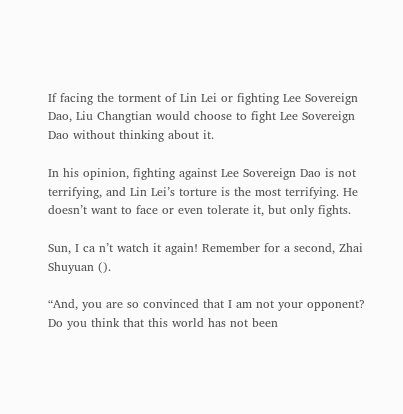If facing the torment of Lin Lei or fighting Lee Sovereign Dao, Liu Changtian would choose to fight Lee Sovereign Dao without thinking about it.

In his opinion, fighting against Lee Sovereign Dao is not terrifying, and Lin Lei’s torture is the most terrifying. He doesn’t want to face or even tolerate it, but only fights.

Sun, I ca n’t watch it again! Remember for a second, Zhai Shuyuan ().

“And, you are so convinced that I am not your opponent? Do you think that this world has not been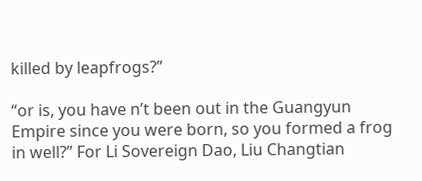killed by leapfrogs?”

“or is, you have n’t been out in the Guangyun Empire since you were born, so you formed a frog in well?” For Li Sovereign Dao, Liu Changtian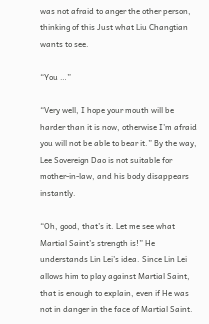was not afraid to anger the other person, thinking of this Just what Liu Changtian wants to see.

“You …”

“Very well, I hope your mouth will be harder than it is now, otherwise I’m afraid you will not be able to bear it.” By the way, Lee Sovereign Dao is not suitable for mother-in-law, and his body disappears instantly.

“Oh, good, that’s it. Let me see what Martial Saint’s strength is!” He understands Lin Lei’s idea. Since Lin Lei allows him to play against Martial Saint, that is enough to explain, even if He was not in danger in the face of Martial Saint.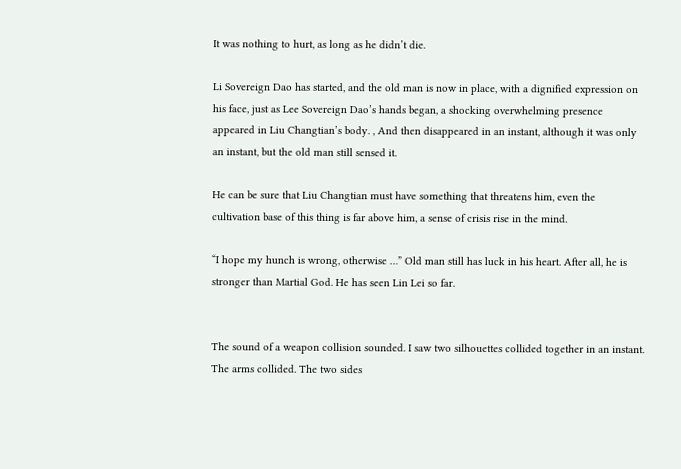It was nothing to hurt, as long as he didn’t die.

Li Sovereign Dao has started, and the old man is now in place, with a dignified expression on his face, just as Lee Sovereign Dao’s hands began, a shocking overwhelming presence appeared in Liu Changtian’s body. , And then disappeared in an instant, although it was only an instant, but the old man still sensed it.

He can be sure that Liu Changtian must have something that threatens him, even the cultivation base of this thing is far above him, a sense of crisis rise in the mind.

“I hope my hunch is wrong, otherwise …” Old man still has luck in his heart. After all, he is stronger than Martial God. He has seen Lin Lei so far.


The sound of a weapon collision sounded. I saw two silhouettes collided together in an instant. The arms collided. The two sides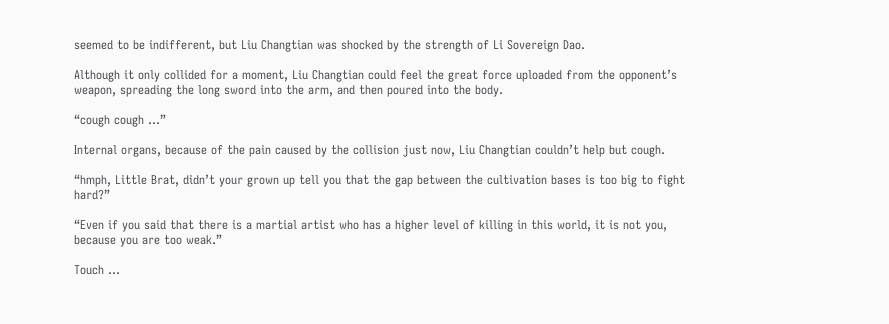seemed to be indifferent, but Liu Changtian was shocked by the strength of Li Sovereign Dao.

Although it only collided for a moment, Liu Changtian could feel the great force uploaded from the opponent’s weapon, spreading the long sword into the arm, and then poured into the body.

“cough cough …”

Internal organs, because of the pain caused by the collision just now, Liu Changtian couldn’t help but cough.

“hmph, Little Brat, didn’t your grown up tell you that the gap between the cultivation bases is too big to fight hard?”

“Even if you said that there is a martial artist who has a higher level of killing in this world, it is not you, because you are too weak.”

Touch …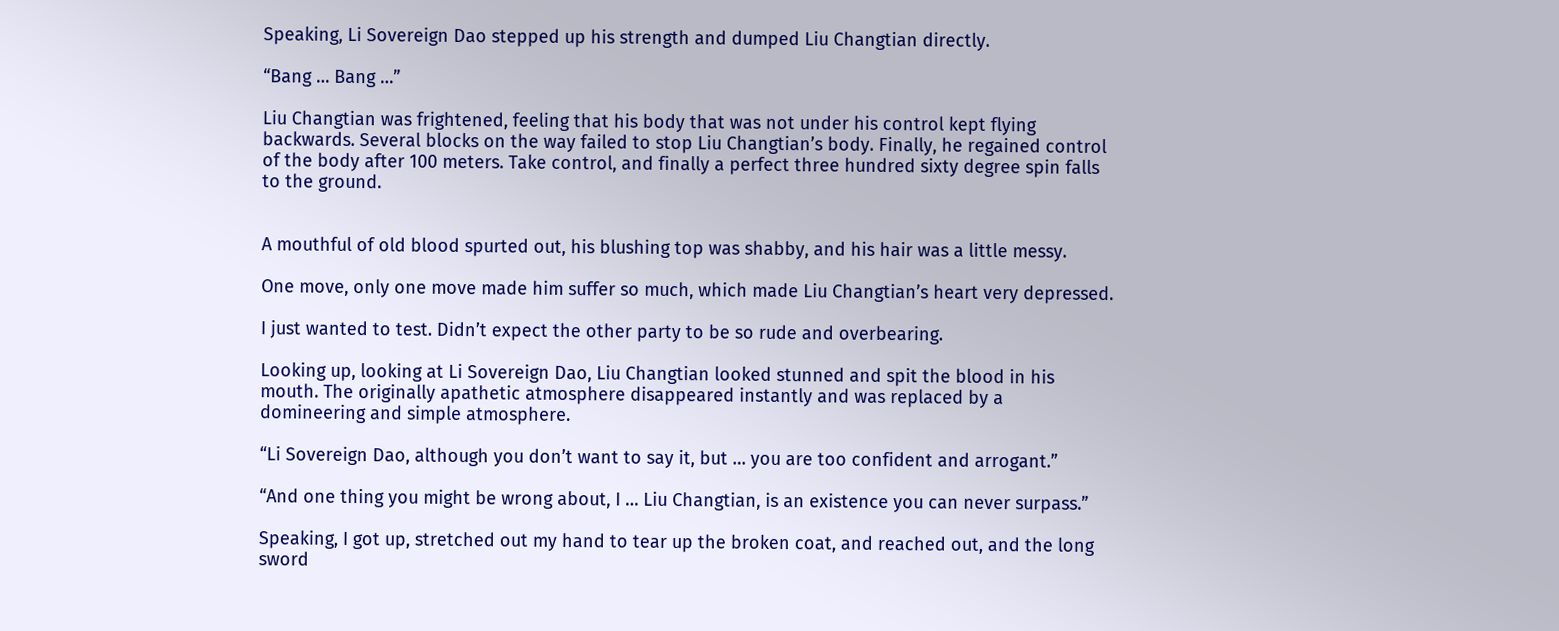Speaking, Li Sovereign Dao stepped up his strength and dumped Liu Changtian directly.

“Bang … Bang …”

Liu Changtian was frightened, feeling that his body that was not under his control kept flying backwards. Several blocks on the way failed to stop Liu Changtian’s body. Finally, he regained control of the body after 100 meters. Take control, and finally a perfect three hundred sixty degree spin falls to the ground.


A mouthful of old blood spurted out, his blushing top was shabby, and his hair was a little messy.

One move, only one move made him suffer so much, which made Liu Changtian’s heart very depressed.

I just wanted to test. Didn’t expect the other party to be so rude and overbearing.

Looking up, looking at Li Sovereign Dao, Liu Changtian looked stunned and spit the blood in his mouth. The originally apathetic atmosphere disappeared instantly and was replaced by a domineering and simple atmosphere.

“Li Sovereign Dao, although you don’t want to say it, but … you are too confident and arrogant.”

“And one thing you might be wrong about, I … Liu Changtian, is an existence you can never surpass.”

Speaking, I got up, stretched out my hand to tear up the broken coat, and reached out, and the long sword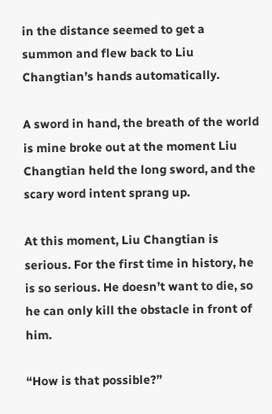in the distance seemed to get a summon and flew back to Liu Changtian’s hands automatically.

A sword in hand, the breath of the world is mine broke out at the moment Liu Changtian held the long sword, and the scary word intent sprang up.

At this moment, Liu Changtian is serious. For the first time in history, he is so serious. He doesn’t want to die, so he can only kill the obstacle in front of him.

“How is that possible?”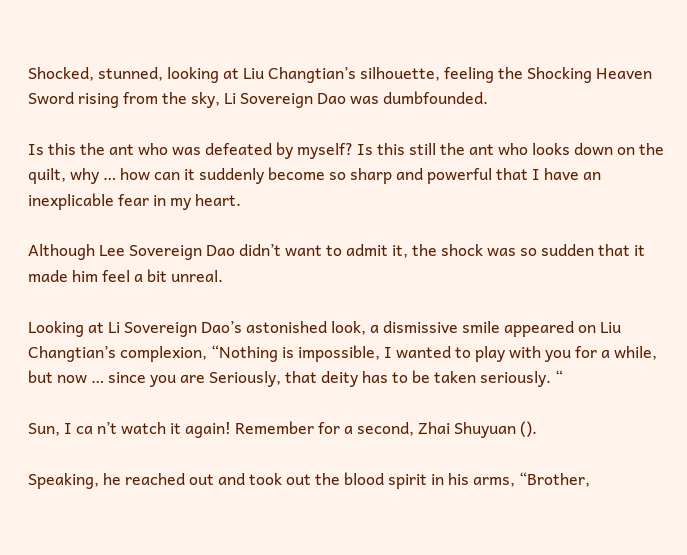Shocked, stunned, looking at Liu Changtian’s silhouette, feeling the Shocking Heaven Sword rising from the sky, Li Sovereign Dao was dumbfounded.

Is this the ant who was defeated by myself? Is this still the ant who looks down on the quilt, why … how can it suddenly become so sharp and powerful that I have an inexplicable fear in my heart.

Although Lee Sovereign Dao didn’t want to admit it, the shock was so sudden that it made him feel a bit unreal.

Looking at Li Sovereign Dao’s astonished look, a dismissive smile appeared on Liu Changtian’s complexion, “Nothing is impossible, I wanted to play with you for a while, but now … since you are Seriously, that deity has to be taken seriously. “

Sun, I ca n’t watch it again! Remember for a second, Zhai Shuyuan ().

Speaking, he reached out and took out the blood spirit in his arms, “Brother,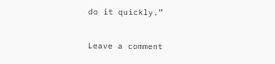do it quickly.”

Leave a comment